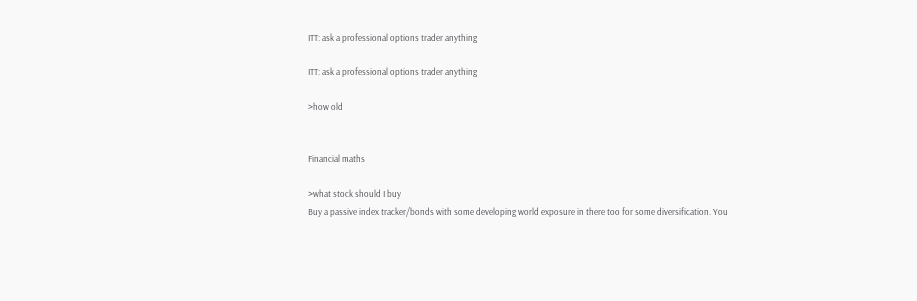ITT: ask a professional options trader anything

ITT: ask a professional options trader anything

>how old


Financial maths

>what stock should I buy
Buy a passive index tracker/bonds with some developing world exposure in there too for some diversification. You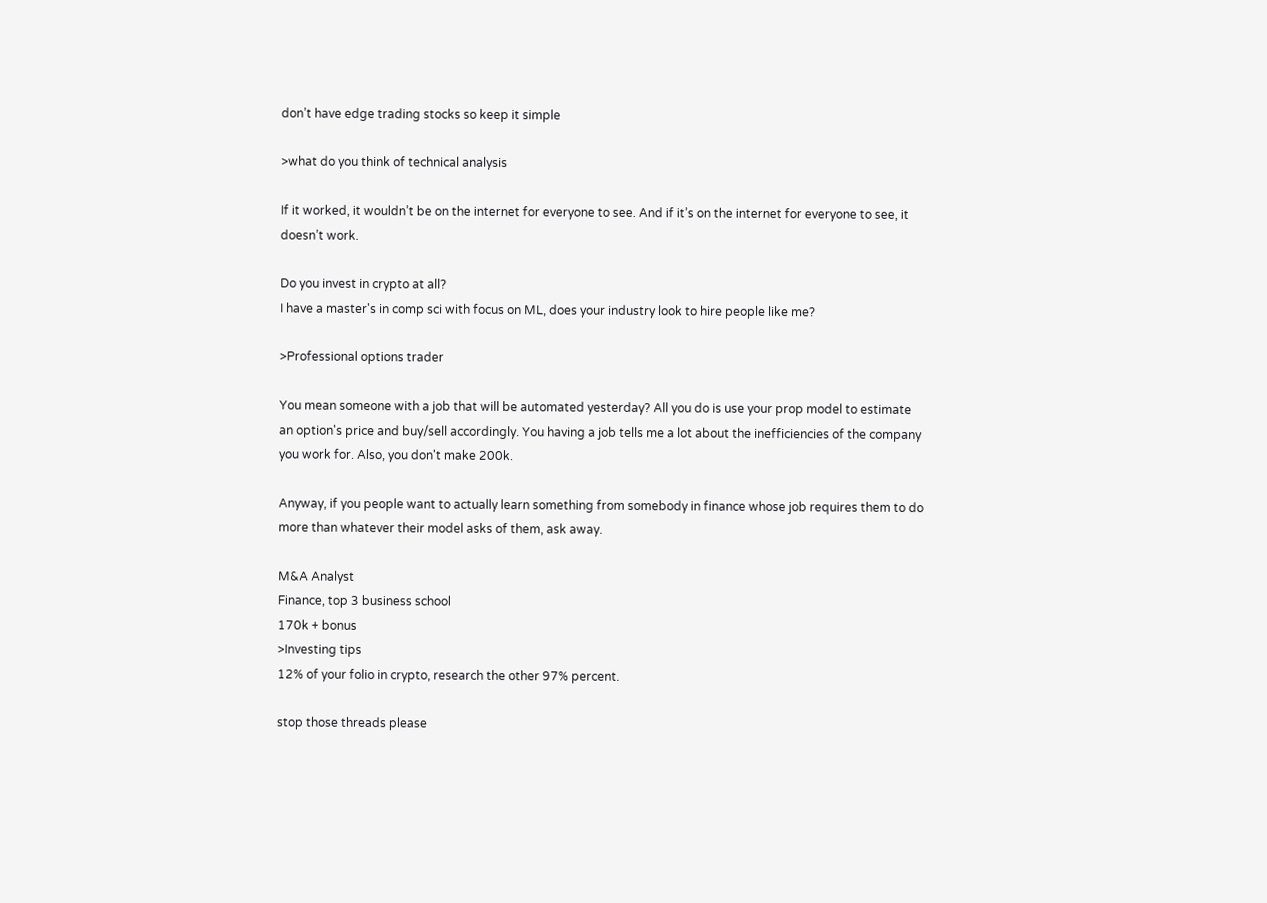don’t have edge trading stocks so keep it simple

>what do you think of technical analysis

If it worked, it wouldn’t be on the internet for everyone to see. And if it’s on the internet for everyone to see, it doesn’t work.

Do you invest in crypto at all?
I have a master's in comp sci with focus on ML, does your industry look to hire people like me?

>Professional options trader

You mean someone with a job that will be automated yesterday? All you do is use your prop model to estimate an option's price and buy/sell accordingly. You having a job tells me a lot about the inefficiencies of the company you work for. Also, you don't make 200k.

Anyway, if you people want to actually learn something from somebody in finance whose job requires them to do more than whatever their model asks of them, ask away.

M&A Analyst
Finance, top 3 business school
170k + bonus
>Investing tips
12% of your folio in crypto, research the other 97% percent.

stop those threads please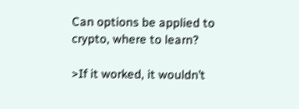Can options be applied to crypto, where to learn?

>If it worked, it wouldn’t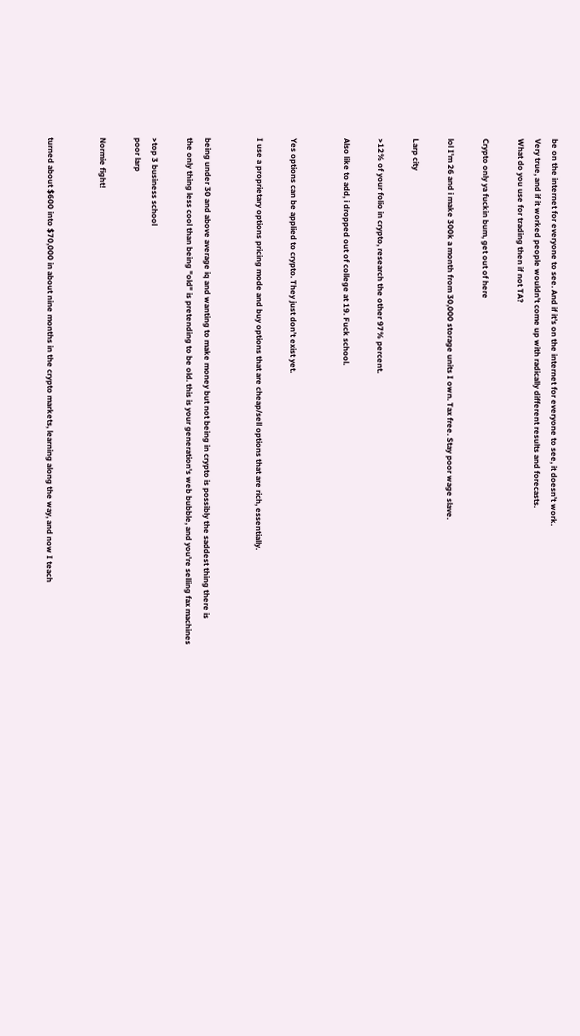be on the internet for everyone to see. And if it’s on the internet for everyone to see, it doesn’t work.
Very true, and if it worked people wouldn't come up with radically different results and forecasts.
What do you use for trading then if not TA?

Crypto only ya fuckin bum, get out of here

lol I'm 26 and i make 300k a month from 30,000 storage units I own. Tax free. Stay poor wage slave.

Larp city

>12% of your folio in crypto, research the other 97% percent.

Also like to add, i dropped out of college at 19. Fuck school.


Yes options can be applied to crypto. They just don’t exist yet.

I use a proprietary options pricing mode and buy options that are cheap/sell options that are rich, essentially.


being under 30 and above average iq and wanting to make money but not being in crypto is possibly the saddest thing there is
the only thing less cool than being "old" is pretending to be old. this is your generation's web bubble, and you're selling fax machines

>top 3 business school
poor larp

Normie fight!


turned about $600 into $70,000 in about nine months in the crypto markets, learning along the way, and now I teach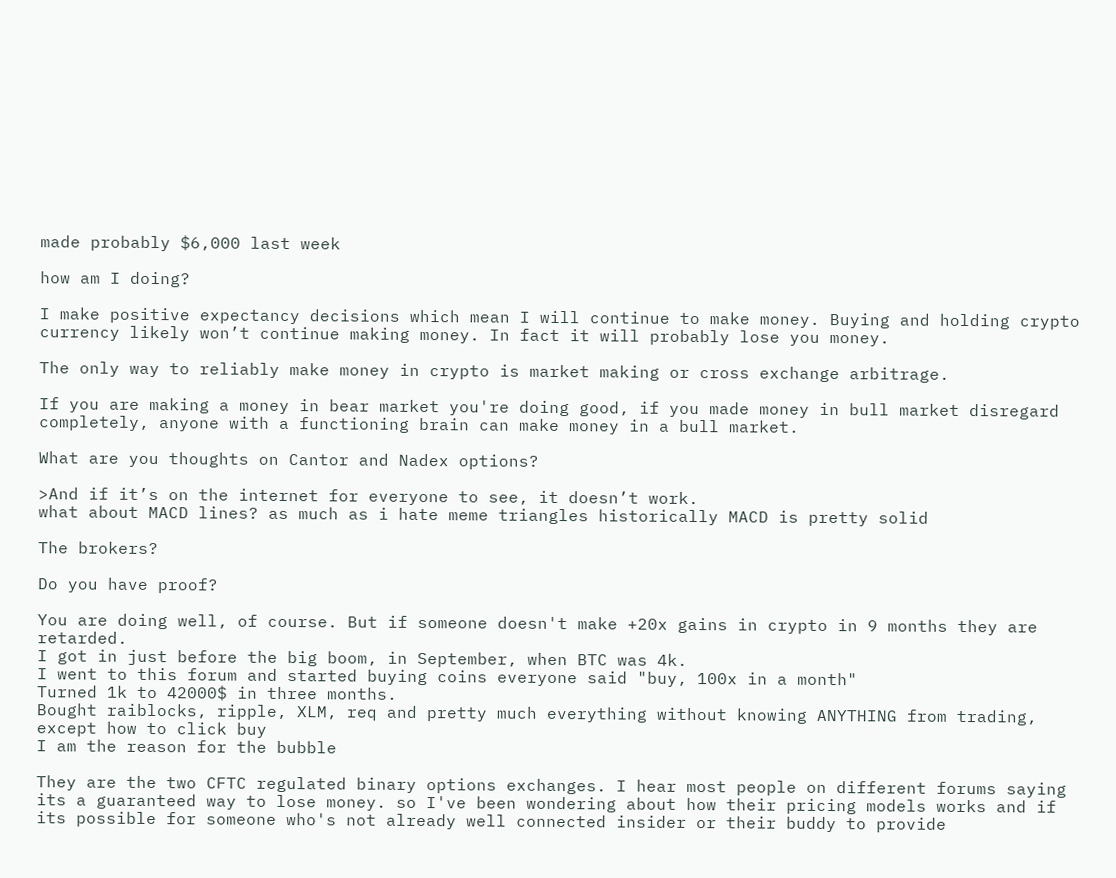made probably $6,000 last week

how am I doing?

I make positive expectancy decisions which mean I will continue to make money. Buying and holding crypto currency likely won’t continue making money. In fact it will probably lose you money.

The only way to reliably make money in crypto is market making or cross exchange arbitrage.

If you are making a money in bear market you're doing good, if you made money in bull market disregard completely, anyone with a functioning brain can make money in a bull market.

What are you thoughts on Cantor and Nadex options?

>And if it’s on the internet for everyone to see, it doesn’t work.
what about MACD lines? as much as i hate meme triangles historically MACD is pretty solid

The brokers?

Do you have proof?

You are doing well, of course. But if someone doesn't make +20x gains in crypto in 9 months they are retarded.
I got in just before the big boom, in September, when BTC was 4k.
I went to this forum and started buying coins everyone said "buy, 100x in a month"
Turned 1k to 42000$ in three months.
Bought raiblocks, ripple, XLM, req and pretty much everything without knowing ANYTHING from trading, except how to click buy
I am the reason for the bubble

They are the two CFTC regulated binary options exchanges. I hear most people on different forums saying its a guaranteed way to lose money. so I've been wondering about how their pricing models works and if its possible for someone who's not already well connected insider or their buddy to provide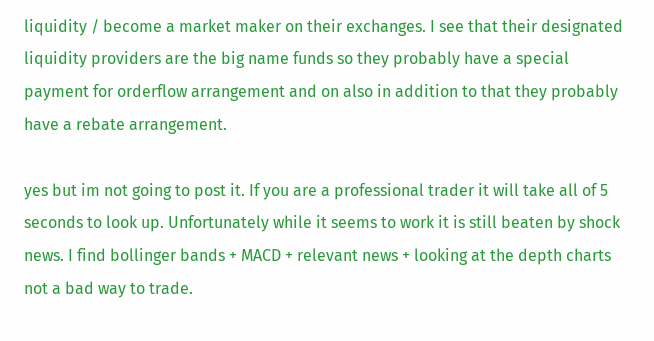liquidity / become a market maker on their exchanges. I see that their designated liquidity providers are the big name funds so they probably have a special payment for orderflow arrangement and on also in addition to that they probably have a rebate arrangement.

yes but im not going to post it. If you are a professional trader it will take all of 5 seconds to look up. Unfortunately while it seems to work it is still beaten by shock news. I find bollinger bands + MACD + relevant news + looking at the depth charts not a bad way to trade.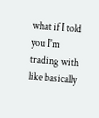what if I told you I'm trading with like basically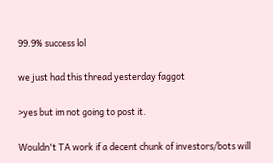99.9% success lol

we just had this thread yesterday faggot

>yes but im not going to post it.

Wouldn't TA work if a decent chunk of investors/bots will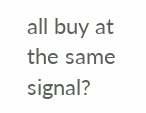all buy at the same signal?